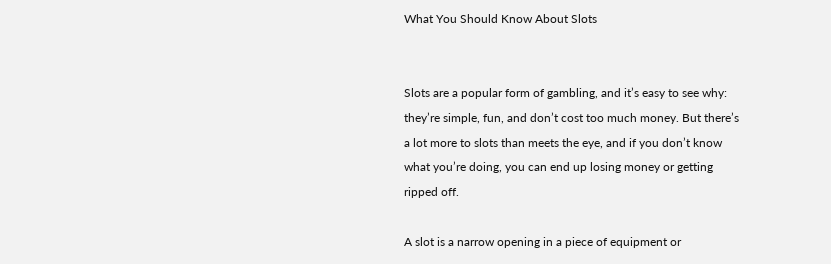What You Should Know About Slots


Slots are a popular form of gambling, and it’s easy to see why: they’re simple, fun, and don’t cost too much money. But there’s a lot more to slots than meets the eye, and if you don’t know what you’re doing, you can end up losing money or getting ripped off.

A slot is a narrow opening in a piece of equipment or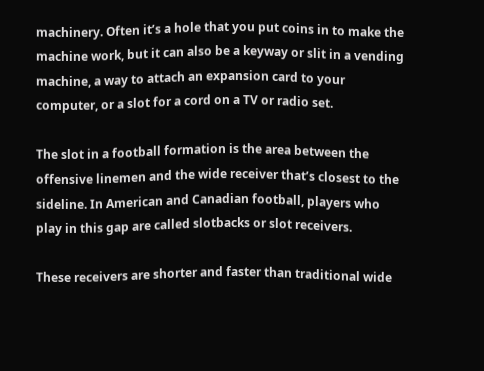machinery. Often it’s a hole that you put coins in to make the machine work, but it can also be a keyway or slit in a vending machine, a way to attach an expansion card to your computer, or a slot for a cord on a TV or radio set.

The slot in a football formation is the area between the offensive linemen and the wide receiver that’s closest to the sideline. In American and Canadian football, players who play in this gap are called slotbacks or slot receivers.

These receivers are shorter and faster than traditional wide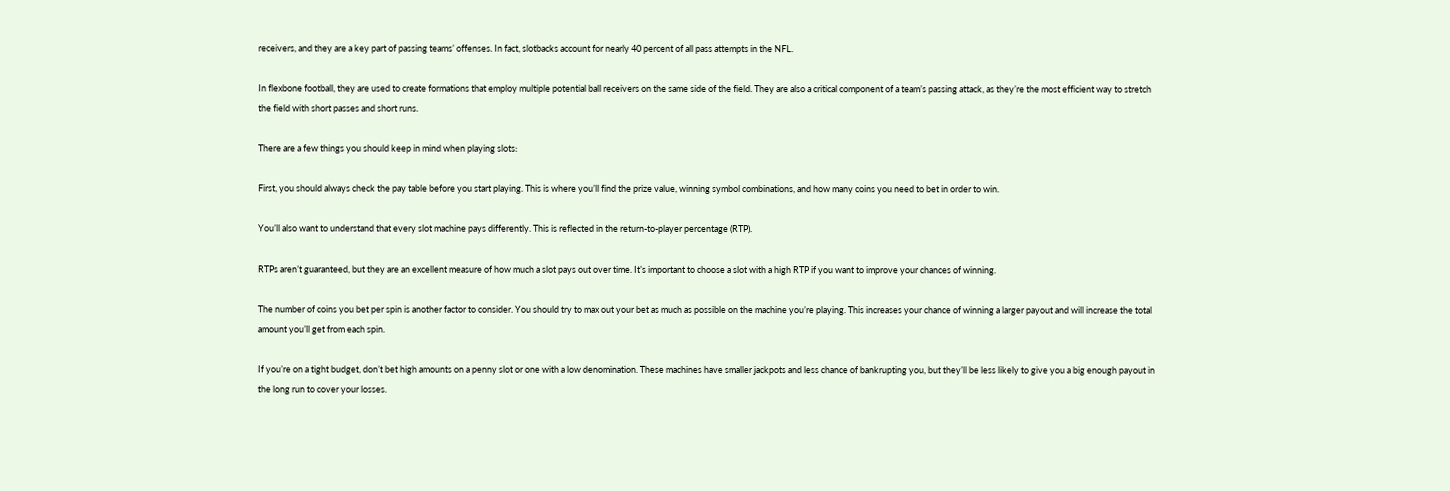receivers, and they are a key part of passing teams’ offenses. In fact, slotbacks account for nearly 40 percent of all pass attempts in the NFL.

In flexbone football, they are used to create formations that employ multiple potential ball receivers on the same side of the field. They are also a critical component of a team’s passing attack, as they’re the most efficient way to stretch the field with short passes and short runs.

There are a few things you should keep in mind when playing slots:

First, you should always check the pay table before you start playing. This is where you’ll find the prize value, winning symbol combinations, and how many coins you need to bet in order to win.

You’ll also want to understand that every slot machine pays differently. This is reflected in the return-to-player percentage (RTP).

RTPs aren’t guaranteed, but they are an excellent measure of how much a slot pays out over time. It’s important to choose a slot with a high RTP if you want to improve your chances of winning.

The number of coins you bet per spin is another factor to consider. You should try to max out your bet as much as possible on the machine you’re playing. This increases your chance of winning a larger payout and will increase the total amount you’ll get from each spin.

If you’re on a tight budget, don’t bet high amounts on a penny slot or one with a low denomination. These machines have smaller jackpots and less chance of bankrupting you, but they’ll be less likely to give you a big enough payout in the long run to cover your losses.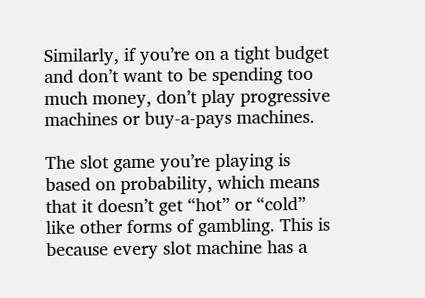Similarly, if you’re on a tight budget and don’t want to be spending too much money, don’t play progressive machines or buy-a-pays machines.

The slot game you’re playing is based on probability, which means that it doesn’t get “hot” or “cold” like other forms of gambling. This is because every slot machine has a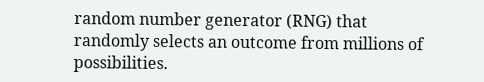random number generator (RNG) that randomly selects an outcome from millions of possibilities.